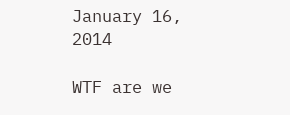January 16, 2014

WTF are we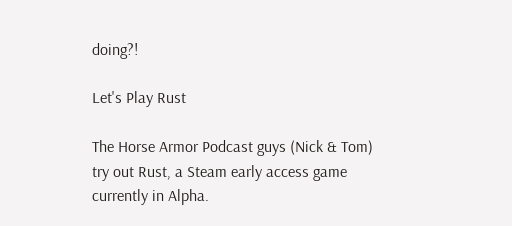doing?!

Let's Play Rust

The Horse Armor Podcast guys (Nick & Tom) try out Rust, a Steam early access game currently in Alpha.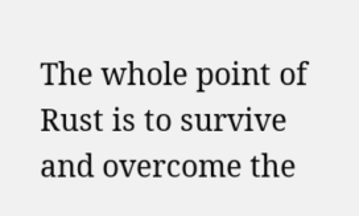The whole point of Rust is to survive and overcome the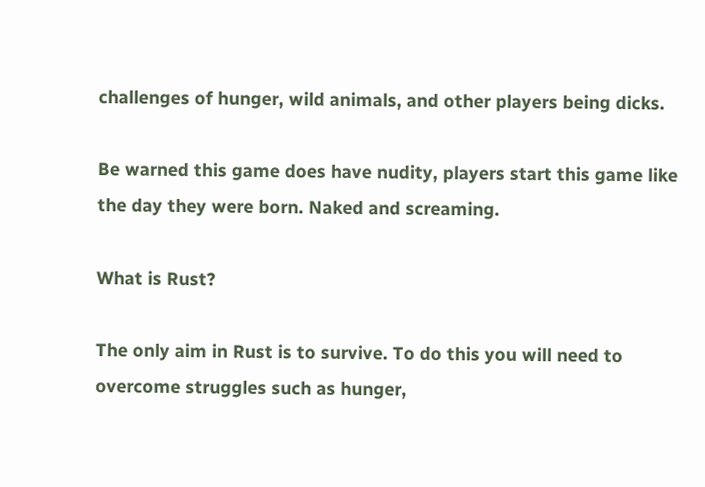challenges of hunger, wild animals, and other players being dicks.

Be warned this game does have nudity, players start this game like the day they were born. Naked and screaming.

What is Rust?

The only aim in Rust is to survive. To do this you will need to overcome struggles such as hunger,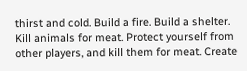thirst and cold. Build a fire. Build a shelter. Kill animals for meat. Protect yourself from other players, and kill them for meat. Create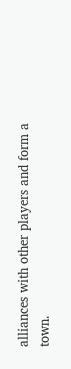alliances with other players and form a town.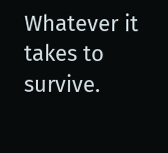Whatever it takes to survive.